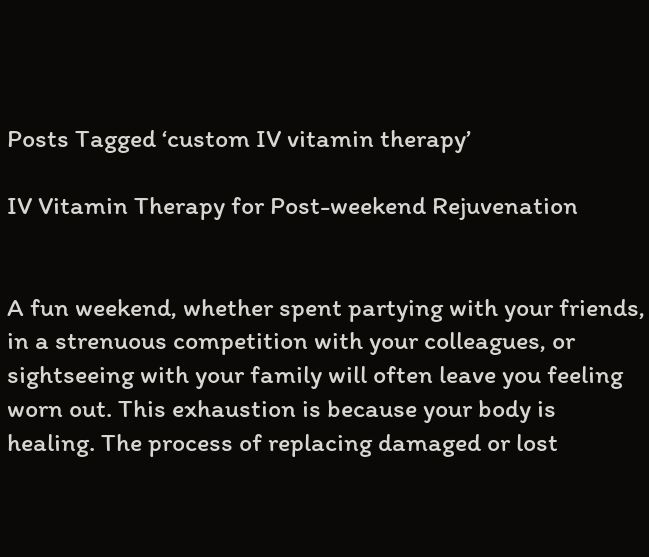Posts Tagged ‘custom IV vitamin therapy’

IV Vitamin Therapy for Post-weekend Rejuvenation


A fun weekend, whether spent partying with your friends, in a strenuous competition with your colleagues, or sightseeing with your family will often leave you feeling worn out. This exhaustion is because your body is healing. The process of replacing damaged or lost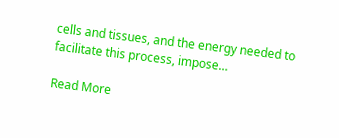cells and tissues, and the energy needed to facilitate this process, impose…

Read More